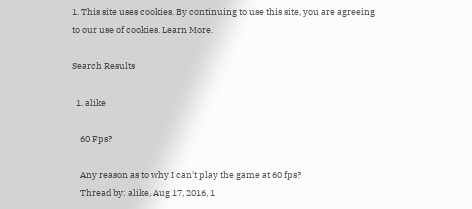1. This site uses cookies. By continuing to use this site, you are agreeing to our use of cookies. Learn More.

Search Results

  1. alike

    60 Fps?

    Any reason as to why I can't play the game at 60 fps?
    Thread by: alike, Aug 17, 2016, 1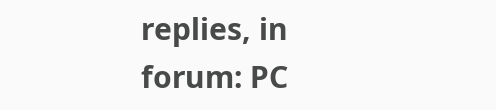replies, in forum: PC